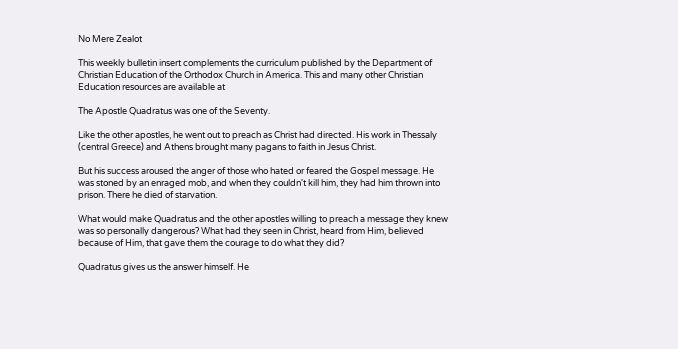No Mere Zealot

This weekly bulletin insert complements the curriculum published by the Department of Christian Education of the Orthodox Church in America. This and many other Christian Education resources are available at

The Apostle Quadratus was one of the Seventy.

Like the other apostles, he went out to preach as Christ had directed. His work in Thessaly (central Greece) and Athens brought many pagans to faith in Jesus Christ.

But his success aroused the anger of those who hated or feared the Gospel message. He was stoned by an enraged mob, and when they couldn't kill him, they had him thrown into prison. There he died of starvation.

What would make Quadratus and the other apostles willing to preach a message they knew was so personally dangerous? What had they seen in Christ, heard from Him, believed because of Him, that gave them the courage to do what they did?

Quadratus gives us the answer himself. He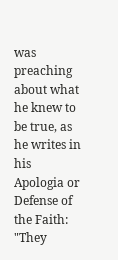was preaching about what he knew to be true, as he writes in his Apologia or Defense of the Faith: "They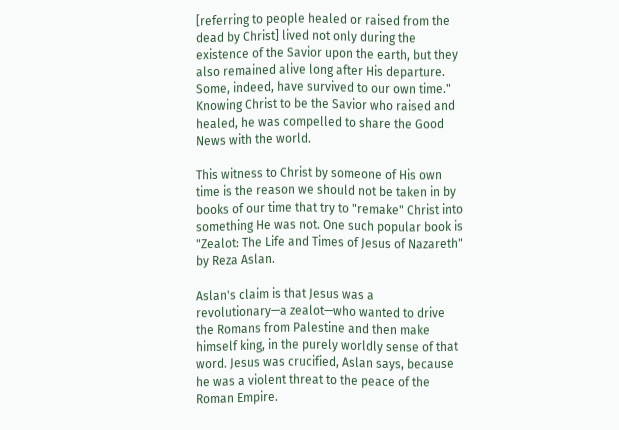[referring to people healed or raised from the dead by Christ] lived not only during the existence of the Savior upon the earth, but they also remained alive long after His departure. Some, indeed, have survived to our own time." Knowing Christ to be the Savior who raised and healed, he was compelled to share the Good News with the world.

This witness to Christ by someone of His own time is the reason we should not be taken in by books of our time that try to "remake" Christ into something He was not. One such popular book is "Zealot: The Life and Times of Jesus of Nazareth" by Reza Aslan.

Aslan's claim is that Jesus was a revolutionary—a zealot—who wanted to drive the Romans from Palestine and then make himself king, in the purely worldly sense of that word. Jesus was crucified, Aslan says, because he was a violent threat to the peace of the Roman Empire.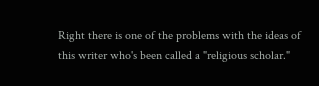Right there is one of the problems with the ideas of this writer who's been called a "religious scholar."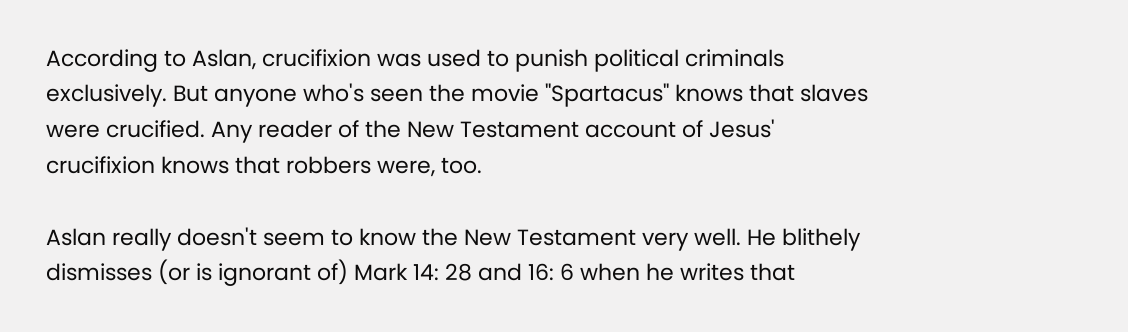According to Aslan, crucifixion was used to punish political criminals exclusively. But anyone who's seen the movie "Spartacus" knows that slaves were crucified. Any reader of the New Testament account of Jesus' crucifixion knows that robbers were, too.

Aslan really doesn't seem to know the New Testament very well. He blithely dismisses (or is ignorant of) Mark 14: 28 and 16: 6 when he writes that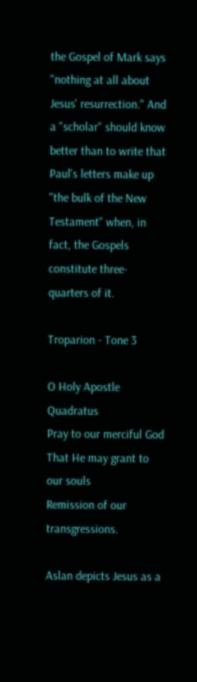the Gospel of Mark says "nothing at all about Jesus' resurrection." And a "scholar" should know better than to write that Paul's letters make up "the bulk of the New Testament" when, in fact, the Gospels constitute three-quarters of it.

Troparion - Tone 3

O Holy Apostle Quadratus
Pray to our merciful God
That He may grant to our souls
Remission of our transgressions.

Aslan depicts Jesus as a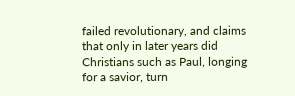failed revolutionary, and claims that only in later years did Christians such as Paul, longing for a savior, turn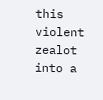this violent zealot into a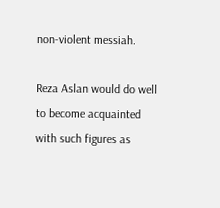non-violent messiah.

Reza Aslan would do well to become acquainted with such figures as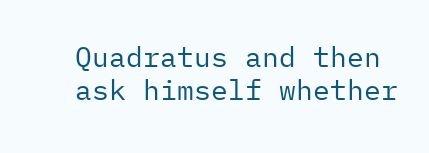Quadratus and then ask himself whether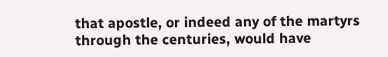that apostle, or indeed any of the martyrs through the centuries, would have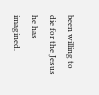been willing to die for the Jesus he has imagined.